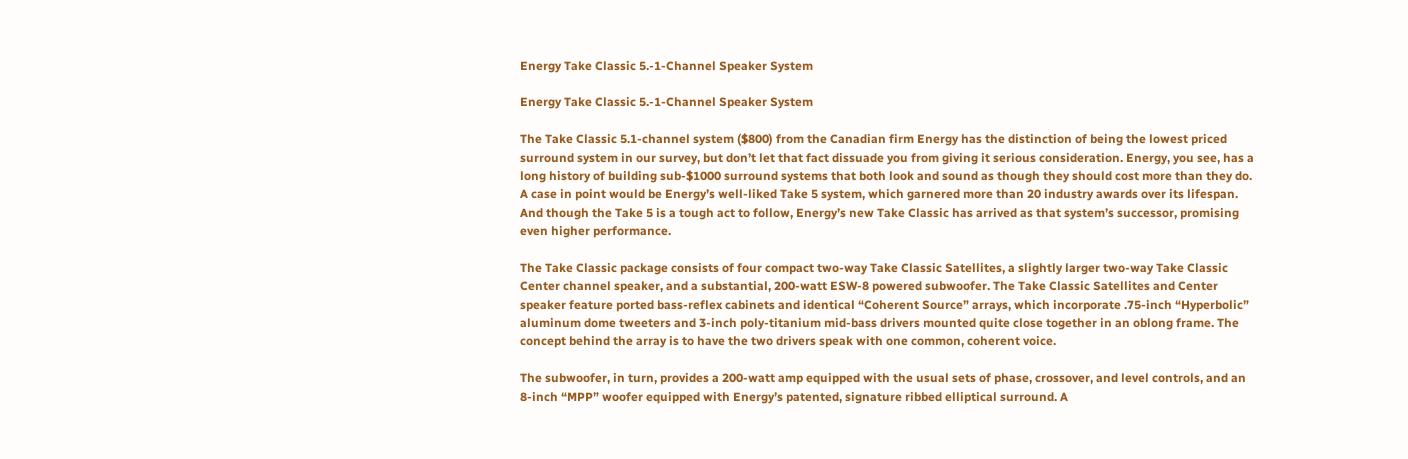Energy Take Classic 5.-1-Channel Speaker System

Energy Take Classic 5.-1-Channel Speaker System

The Take Classic 5.1-channel system ($800) from the Canadian firm Energy has the distinction of being the lowest priced surround system in our survey, but don’t let that fact dissuade you from giving it serious consideration. Energy, you see, has a long history of building sub-$1000 surround systems that both look and sound as though they should cost more than they do. A case in point would be Energy’s well-liked Take 5 system, which garnered more than 20 industry awards over its lifespan. And though the Take 5 is a tough act to follow, Energy’s new Take Classic has arrived as that system’s successor, promising even higher performance.

The Take Classic package consists of four compact two-way Take Classic Satellites, a slightly larger two-way Take Classic Center channel speaker, and a substantial, 200-watt ESW-8 powered subwoofer. The Take Classic Satellites and Center speaker feature ported bass-reflex cabinets and identical “Coherent Source” arrays, which incorporate .75-inch “Hyperbolic” aluminum dome tweeters and 3-inch poly-titanium mid-bass drivers mounted quite close together in an oblong frame. The concept behind the array is to have the two drivers speak with one common, coherent voice.

The subwoofer, in turn, provides a 200-watt amp equipped with the usual sets of phase, crossover, and level controls, and an 8-inch “MPP” woofer equipped with Energy’s patented, signature ribbed elliptical surround. A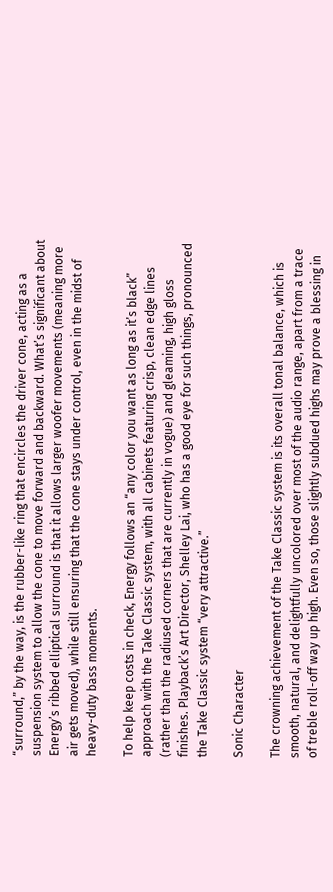“surround,” by the way, is the rubber-like ring that encircles the driver cone, acting as a suspension system to allow the cone to move forward and backward. What’s significant about Energy’s ribbed elliptical surround is that it allows larger woofer movements (meaning more air gets moved), while still ensuring that the cone stays under control, even in the midst of heavy-duty bass moments.

To help keep costs in check, Energy follows an “any color you want as long as it’s black” approach with the Take Classic system, with all cabinets featuring crisp, clean edge lines (rather than the radiused corners that are currently in vogue) and gleaming, high gloss finishes. Playback’s Art Director, Shelley Lai, who has a good eye for such things, pronounced the Take Classic system “very attractive.”

Sonic Character

The crowning achievement of the Take Classic system is its overall tonal balance, which is smooth, natural, and delightfully uncolored over most of the audio range, apart from a trace of treble roll-off way up high. Even so, those slightly subdued highs may prove a blessing in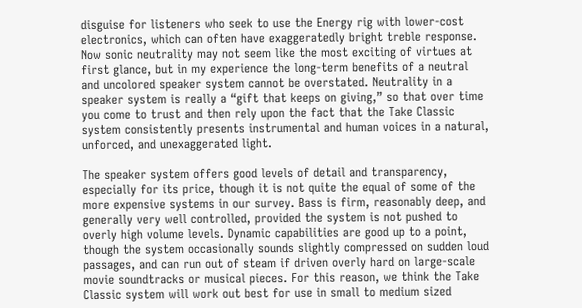disguise for listeners who seek to use the Energy rig with lower-cost electronics, which can often have exaggeratedly bright treble response. Now sonic neutrality may not seem like the most exciting of virtues at first glance, but in my experience the long-term benefits of a neutral and uncolored speaker system cannot be overstated. Neutrality in a speaker system is really a “gift that keeps on giving,” so that over time you come to trust and then rely upon the fact that the Take Classic system consistently presents instrumental and human voices in a natural, unforced, and unexaggerated light.

The speaker system offers good levels of detail and transparency, especially for its price, though it is not quite the equal of some of the more expensive systems in our survey. Bass is firm, reasonably deep, and generally very well controlled, provided the system is not pushed to overly high volume levels. Dynamic capabilities are good up to a point, though the system occasionally sounds slightly compressed on sudden loud passages, and can run out of steam if driven overly hard on large-scale movie soundtracks or musical pieces. For this reason, we think the Take Classic system will work out best for use in small to medium sized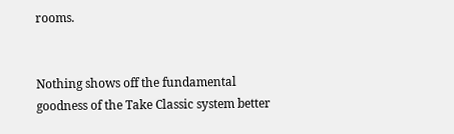rooms.


Nothing shows off the fundamental goodness of the Take Classic system better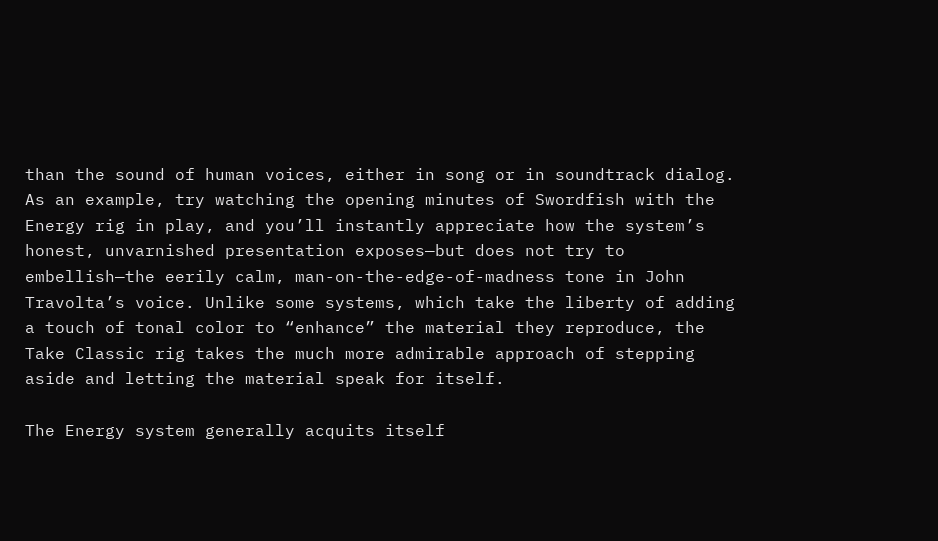than the sound of human voices, either in song or in soundtrack dialog. As an example, try watching the opening minutes of Swordfish with the Energy rig in play, and you’ll instantly appreciate how the system’s honest, unvarnished presentation exposes—but does not try to embellish—the eerily calm, man-on-the-edge-of-madness tone in John Travolta’s voice. Unlike some systems, which take the liberty of adding a touch of tonal color to “enhance” the material they reproduce, the Take Classic rig takes the much more admirable approach of stepping aside and letting the material speak for itself.

The Energy system generally acquits itself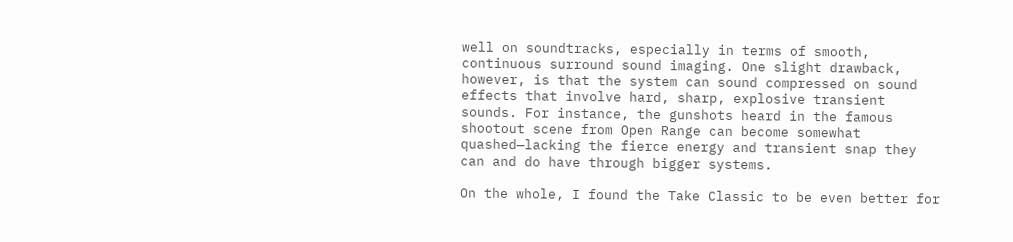well on soundtracks, especially in terms of smooth, continuous surround sound imaging. One slight drawback, however, is that the system can sound compressed on sound effects that involve hard, sharp, explosive transient sounds. For instance, the gunshots heard in the famous shootout scene from Open Range can become somewhat quashed—lacking the fierce energy and transient snap they can and do have through bigger systems.

On the whole, I found the Take Classic to be even better for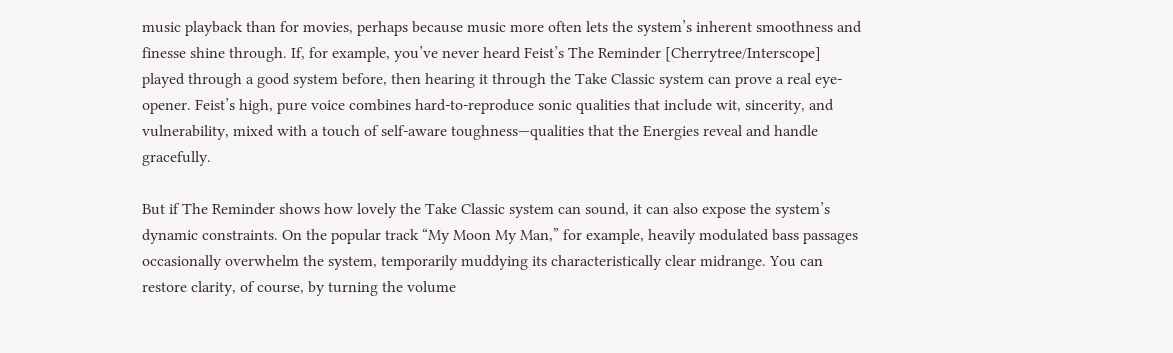music playback than for movies, perhaps because music more often lets the system’s inherent smoothness and finesse shine through. If, for example, you’ve never heard Feist’s The Reminder [Cherrytree/Interscope] played through a good system before, then hearing it through the Take Classic system can prove a real eye-opener. Feist’s high, pure voice combines hard-to-reproduce sonic qualities that include wit, sincerity, and vulnerability, mixed with a touch of self-aware toughness—qualities that the Energies reveal and handle gracefully.

But if The Reminder shows how lovely the Take Classic system can sound, it can also expose the system’s dynamic constraints. On the popular track “My Moon My Man,” for example, heavily modulated bass passages occasionally overwhelm the system, temporarily muddying its characteristically clear midrange. You can restore clarity, of course, by turning the volume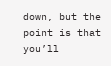down, but the point is that you’ll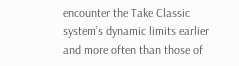encounter the Take Classic system’s dynamic limits earlier and more often than those of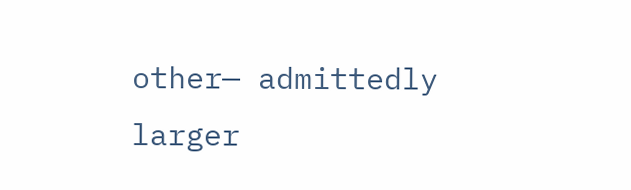other— admittedly larger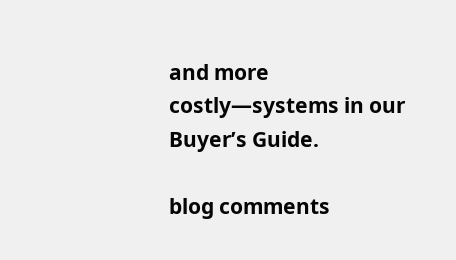and more costly—systems in our Buyer’s Guide.

blog comments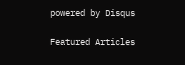powered by Disqus

Featured Articles